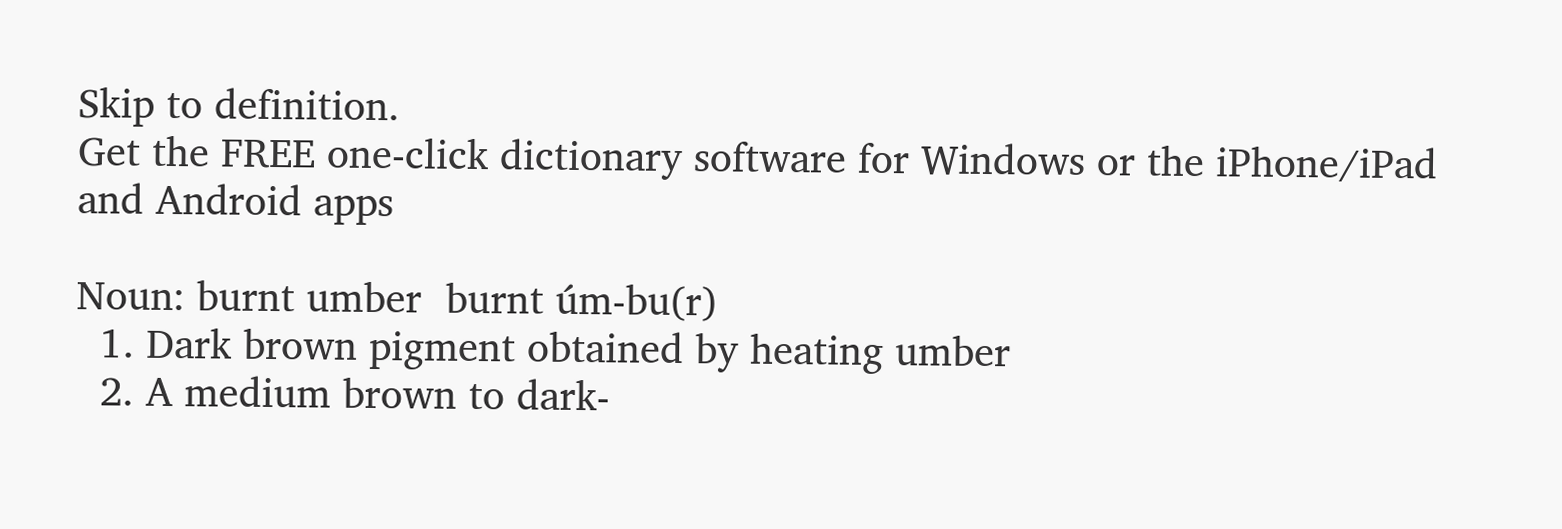Skip to definition.
Get the FREE one-click dictionary software for Windows or the iPhone/iPad and Android apps

Noun: burnt umber  burnt úm-bu(r)
  1. Dark brown pigment obtained by heating umber
  2. A medium brown to dark-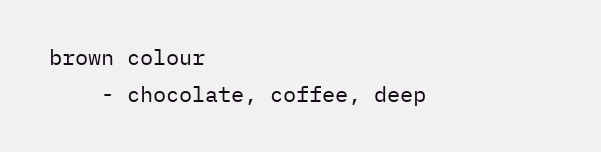brown colour
    - chocolate, coffee, deep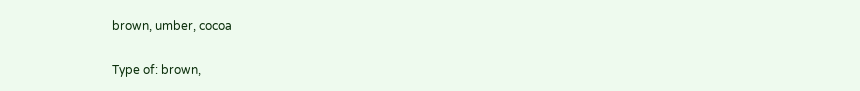brown, umber, cocoa

Type of: brown,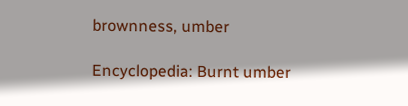brownness, umber

Encyclopedia: Burnt umber